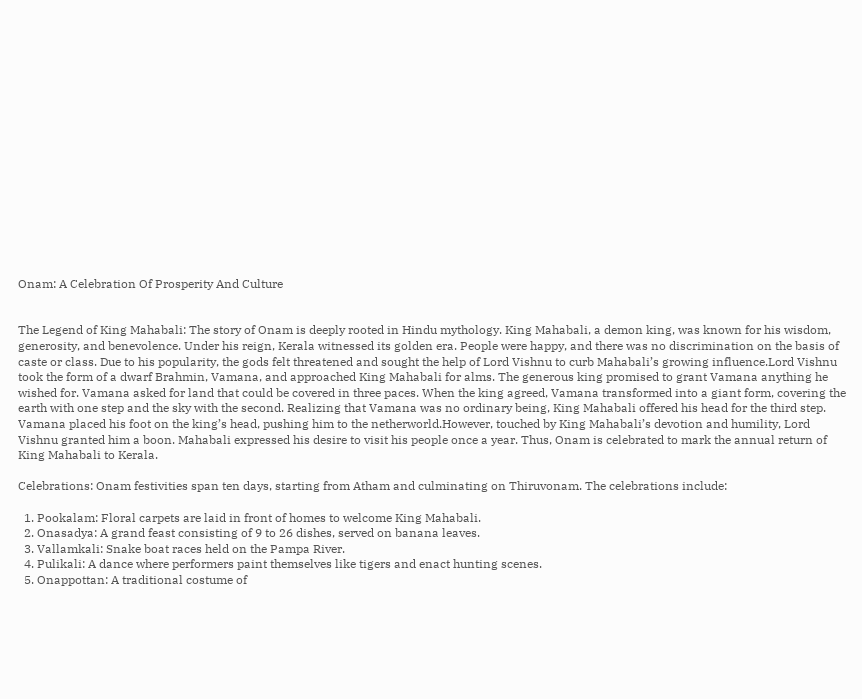Onam: A Celebration Of Prosperity And Culture


The Legend of King Mahabali: The story of Onam is deeply rooted in Hindu mythology. King Mahabali, a demon king, was known for his wisdom, generosity, and benevolence. Under his reign, Kerala witnessed its golden era. People were happy, and there was no discrimination on the basis of caste or class. Due to his popularity, the gods felt threatened and sought the help of Lord Vishnu to curb Mahabali’s growing influence.Lord Vishnu took the form of a dwarf Brahmin, Vamana, and approached King Mahabali for alms. The generous king promised to grant Vamana anything he wished for. Vamana asked for land that could be covered in three paces. When the king agreed, Vamana transformed into a giant form, covering the earth with one step and the sky with the second. Realizing that Vamana was no ordinary being, King Mahabali offered his head for the third step. Vamana placed his foot on the king’s head, pushing him to the netherworld.However, touched by King Mahabali’s devotion and humility, Lord Vishnu granted him a boon. Mahabali expressed his desire to visit his people once a year. Thus, Onam is celebrated to mark the annual return of King Mahabali to Kerala.

Celebrations: Onam festivities span ten days, starting from Atham and culminating on Thiruvonam. The celebrations include:

  1. Pookalam: Floral carpets are laid in front of homes to welcome King Mahabali.
  2. Onasadya: A grand feast consisting of 9 to 26 dishes, served on banana leaves.
  3. Vallamkali: Snake boat races held on the Pampa River.
  4. Pulikali: A dance where performers paint themselves like tigers and enact hunting scenes.
  5. Onappottan: A traditional costume of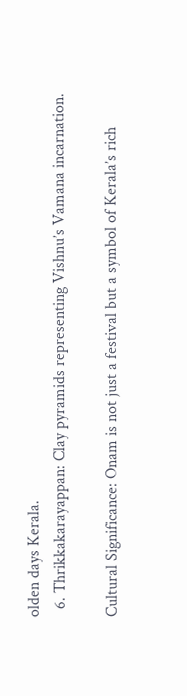olden days Kerala.
  6. Thrikkakarayappan: Clay pyramids representing Vishnu’s Vamana incarnation.

Cultural Significance: Onam is not just a festival but a symbol of Kerala’s rich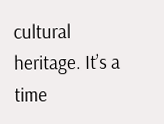cultural heritage. It’s a time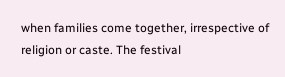when families come together, irrespective of religion or caste. The festival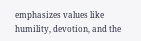emphasizes values like humility, devotion, and the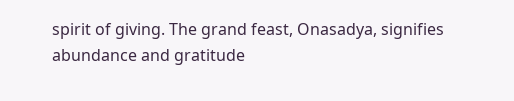spirit of giving. The grand feast, Onasadya, signifies abundance and gratitude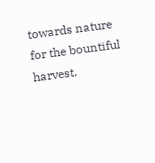towards nature for the bountiful harvest.